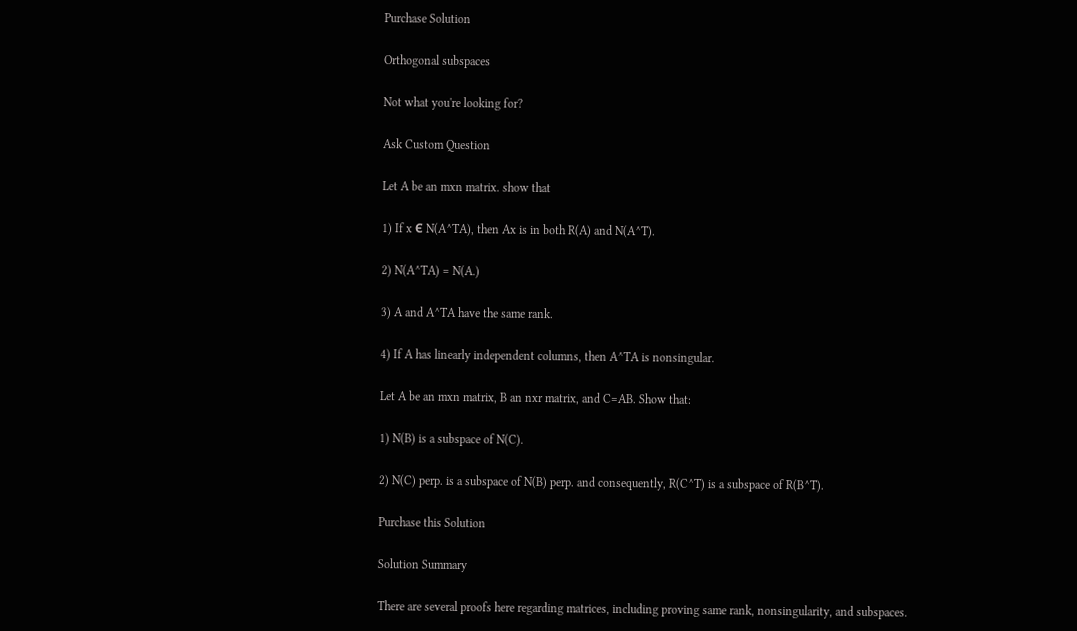Purchase Solution

Orthogonal subspaces

Not what you're looking for?

Ask Custom Question

Let A be an mxn matrix. show that

1) If x Є N(A^TA), then Ax is in both R(A) and N(A^T).

2) N(A^TA) = N(A.)

3) A and A^TA have the same rank.

4) If A has linearly independent columns, then A^TA is nonsingular.

Let A be an mxn matrix, B an nxr matrix, and C=AB. Show that:

1) N(B) is a subspace of N(C).

2) N(C) perp. is a subspace of N(B) perp. and consequently, R(C^T) is a subspace of R(B^T).

Purchase this Solution

Solution Summary

There are several proofs here regarding matrices, including proving same rank, nonsingularity, and subspaces.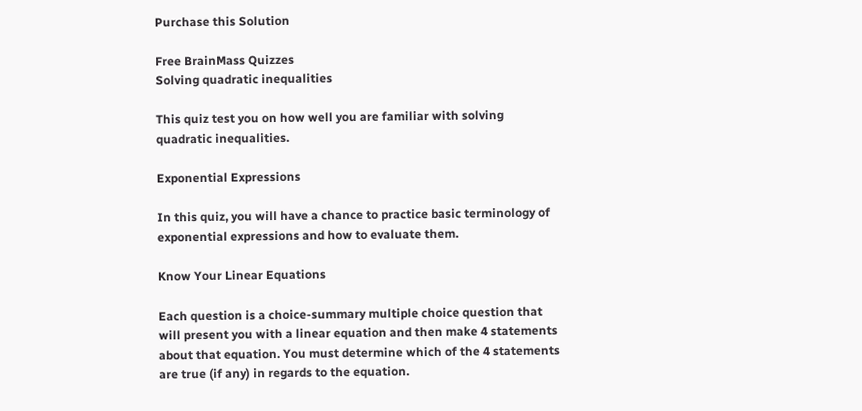Purchase this Solution

Free BrainMass Quizzes
Solving quadratic inequalities

This quiz test you on how well you are familiar with solving quadratic inequalities.

Exponential Expressions

In this quiz, you will have a chance to practice basic terminology of exponential expressions and how to evaluate them.

Know Your Linear Equations

Each question is a choice-summary multiple choice question that will present you with a linear equation and then make 4 statements about that equation. You must determine which of the 4 statements are true (if any) in regards to the equation.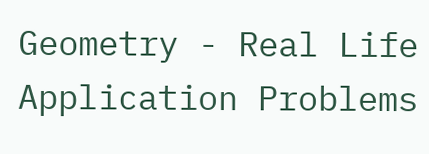Geometry - Real Life Application Problems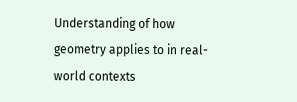Understanding of how geometry applies to in real-world contexts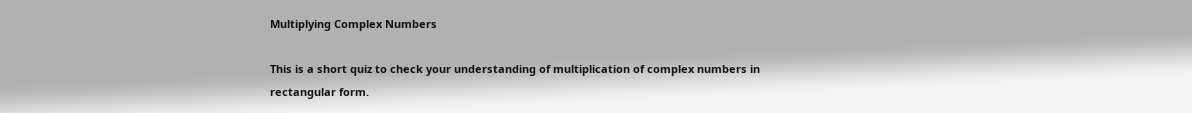Multiplying Complex Numbers

This is a short quiz to check your understanding of multiplication of complex numbers in rectangular form.